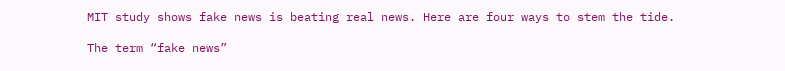MIT study shows fake news is beating real news. Here are four ways to stem the tide.

The term “fake news”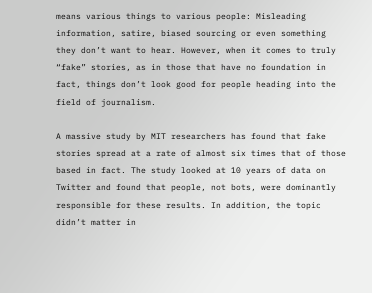means various things to various people: Misleading information, satire, biased sourcing or even something they don’t want to hear. However, when it comes to truly “fake” stories, as in those that have no foundation in fact, things don’t look good for people heading into the field of journalism.

A massive study by MIT researchers has found that fake stories spread at a rate of almost six times that of those based in fact. The study looked at 10 years of data on Twitter and found that people, not bots, were dominantly responsible for these results. In addition, the topic didn’t matter in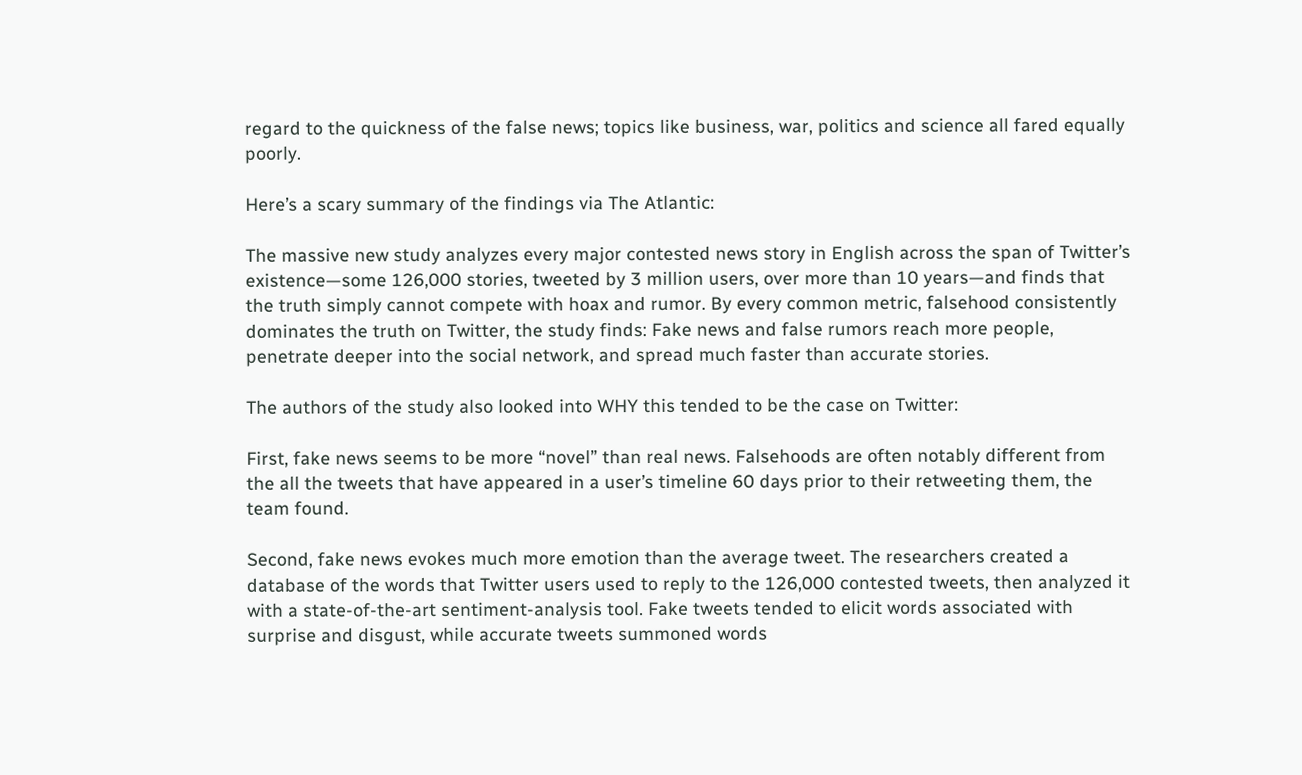regard to the quickness of the false news; topics like business, war, politics and science all fared equally poorly.

Here’s a scary summary of the findings via The Atlantic:

The massive new study analyzes every major contested news story in English across the span of Twitter’s existence—some 126,000 stories, tweeted by 3 million users, over more than 10 years—and finds that the truth simply cannot compete with hoax and rumor. By every common metric, falsehood consistently dominates the truth on Twitter, the study finds: Fake news and false rumors reach more people, penetrate deeper into the social network, and spread much faster than accurate stories.

The authors of the study also looked into WHY this tended to be the case on Twitter:

First, fake news seems to be more “novel” than real news. Falsehoods are often notably different from the all the tweets that have appeared in a user’s timeline 60 days prior to their retweeting them, the team found.

Second, fake news evokes much more emotion than the average tweet. The researchers created a database of the words that Twitter users used to reply to the 126,000 contested tweets, then analyzed it with a state-of-the-art sentiment-analysis tool. Fake tweets tended to elicit words associated with surprise and disgust, while accurate tweets summoned words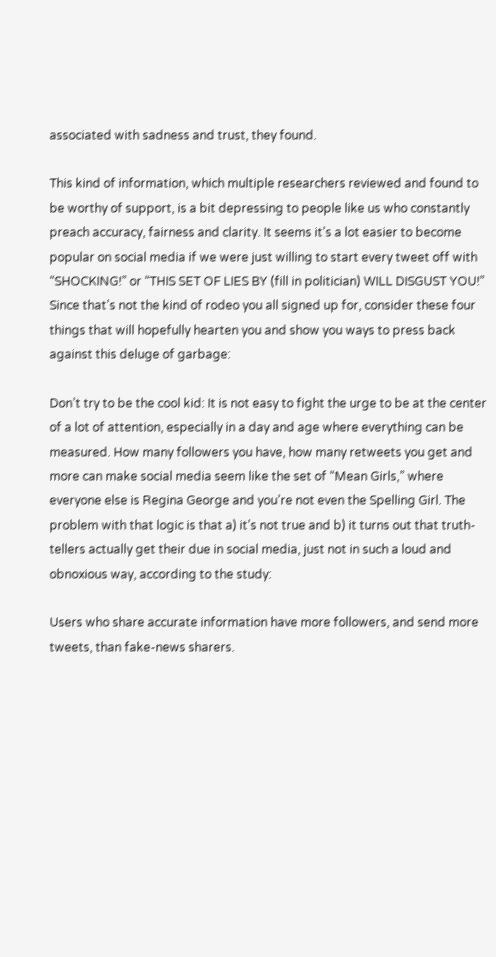associated with sadness and trust, they found.

This kind of information, which multiple researchers reviewed and found to be worthy of support, is a bit depressing to people like us who constantly preach accuracy, fairness and clarity. It seems it’s a lot easier to become popular on social media if we were just willing to start every tweet off with “SHOCKING!” or “THIS SET OF LIES BY (fill in politician) WILL DISGUST YOU!” Since that’s not the kind of rodeo you all signed up for, consider these four things that will hopefully hearten you and show you ways to press back against this deluge of garbage:

Don’t try to be the cool kid: It is not easy to fight the urge to be at the center of a lot of attention, especially in a day and age where everything can be measured. How many followers you have, how many retweets you get and more can make social media seem like the set of “Mean Girls,” where everyone else is Regina George and you’re not even the Spelling Girl. The problem with that logic is that a) it’s not true and b) it turns out that truth-tellers actually get their due in social media, just not in such a loud and obnoxious way, according to the study:

Users who share accurate information have more followers, and send more tweets, than fake-news sharers.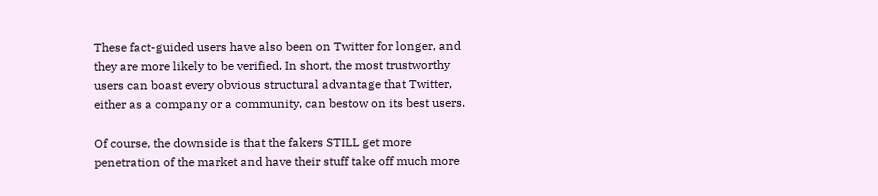These fact-guided users have also been on Twitter for longer, and they are more likely to be verified. In short, the most trustworthy users can boast every obvious structural advantage that Twitter, either as a company or a community, can bestow on its best users.

Of course, the downside is that the fakers STILL get more penetration of the market and have their stuff take off much more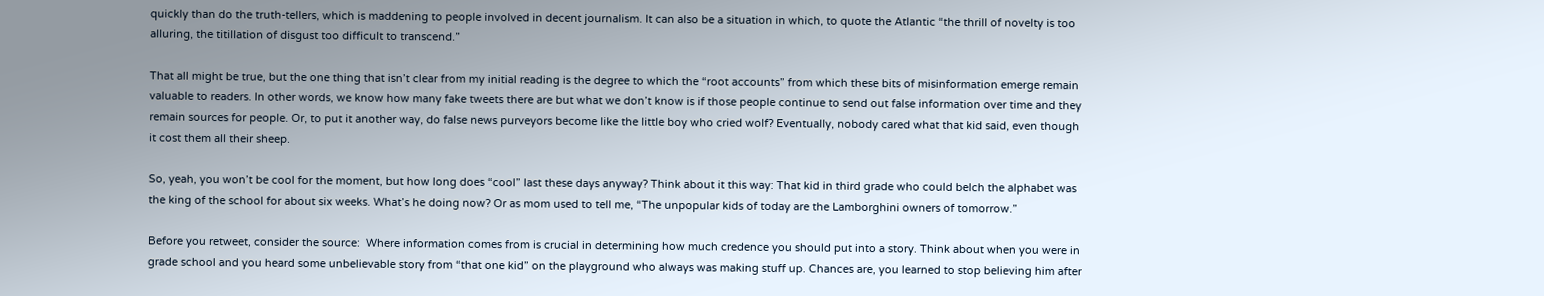quickly than do the truth-tellers, which is maddening to people involved in decent journalism. It can also be a situation in which, to quote the Atlantic “the thrill of novelty is too alluring, the titillation of disgust too difficult to transcend.”

That all might be true, but the one thing that isn’t clear from my initial reading is the degree to which the “root accounts” from which these bits of misinformation emerge remain valuable to readers. In other words, we know how many fake tweets there are but what we don’t know is if those people continue to send out false information over time and they remain sources for people. Or, to put it another way, do false news purveyors become like the little boy who cried wolf? Eventually, nobody cared what that kid said, even though it cost them all their sheep.

So, yeah, you won’t be cool for the moment, but how long does “cool” last these days anyway? Think about it this way: That kid in third grade who could belch the alphabet was the king of the school for about six weeks. What’s he doing now? Or as mom used to tell me, “The unpopular kids of today are the Lamborghini owners of tomorrow.”

Before you retweet, consider the source:  Where information comes from is crucial in determining how much credence you should put into a story. Think about when you were in grade school and you heard some unbelievable story from “that one kid” on the playground who always was making stuff up. Chances are, you learned to stop believing him after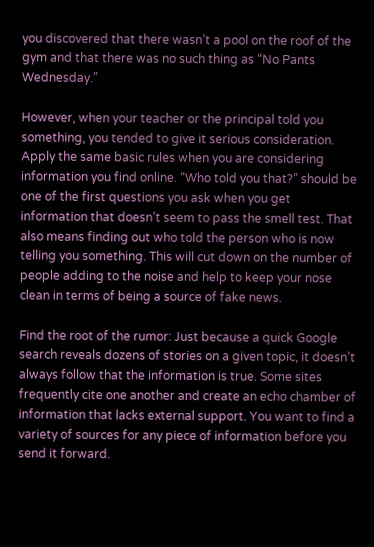you discovered that there wasn’t a pool on the roof of the gym and that there was no such thing as “No Pants Wednesday.”

However, when your teacher or the principal told you something, you tended to give it serious consideration. Apply the same basic rules when you are considering information you find online. “Who told you that?” should be one of the first questions you ask when you get information that doesn’t seem to pass the smell test. That also means finding out who told the person who is now telling you something. This will cut down on the number of people adding to the noise and help to keep your nose clean in terms of being a source of fake news.

Find the root of the rumor: Just because a quick Google search reveals dozens of stories on a given topic, it doesn’t always follow that the information is true. Some sites frequently cite one another and create an echo chamber of information that lacks external support. You want to find a variety of sources for any piece of information before you send it forward.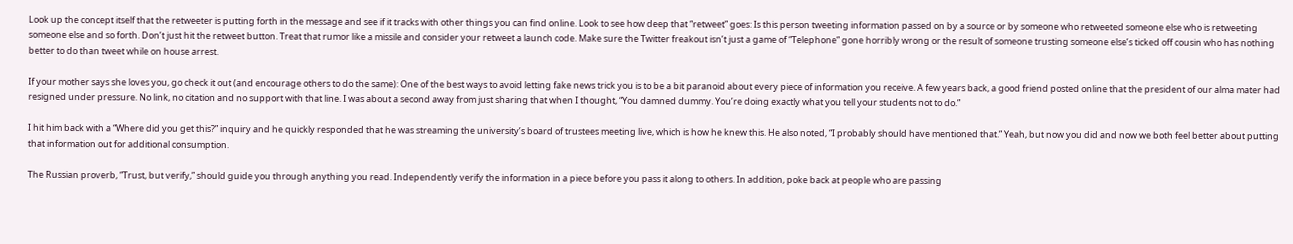Look up the concept itself that the retweeter is putting forth in the message and see if it tracks with other things you can find online. Look to see how deep that “retweet” goes: Is this person tweeting information passed on by a source or by someone who retweeted someone else who is retweeting someone else and so forth. Don’t just hit the retweet button. Treat that rumor like a missile and consider your retweet a launch code. Make sure the Twitter freakout isn’t just a game of “Telephone” gone horribly wrong or the result of someone trusting someone else’s ticked off cousin who has nothing better to do than tweet while on house arrest.

If your mother says she loves you, go check it out (and encourage others to do the same): One of the best ways to avoid letting fake news trick you is to be a bit paranoid about every piece of information you receive. A few years back, a good friend posted online that the president of our alma mater had resigned under pressure. No link, no citation and no support with that line. I was about a second away from just sharing that when I thought, “You damned dummy. You’re doing exactly what you tell your students not to do.”

I hit him back with a “Where did you get this?” inquiry and he quickly responded that he was streaming the university’s board of trustees meeting live, which is how he knew this. He also noted, “I probably should have mentioned that.” Yeah, but now you did and now we both feel better about putting that information out for additional consumption.

The Russian proverb, “Trust, but verify,” should guide you through anything you read. Independently verify the information in a piece before you pass it along to others. In addition, poke back at people who are passing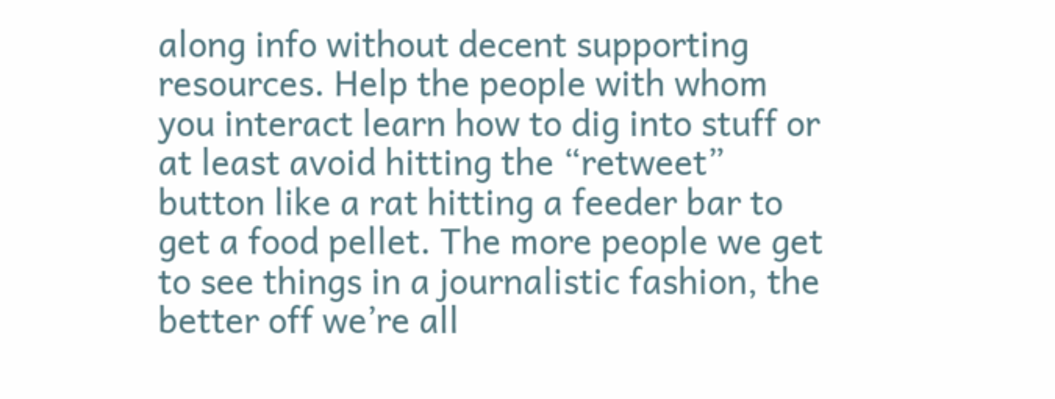along info without decent supporting resources. Help the people with whom you interact learn how to dig into stuff or at least avoid hitting the “retweet” button like a rat hitting a feeder bar to get a food pellet. The more people we get to see things in a journalistic fashion, the better off we’re all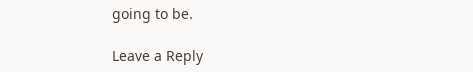going to be.

Leave a Reply